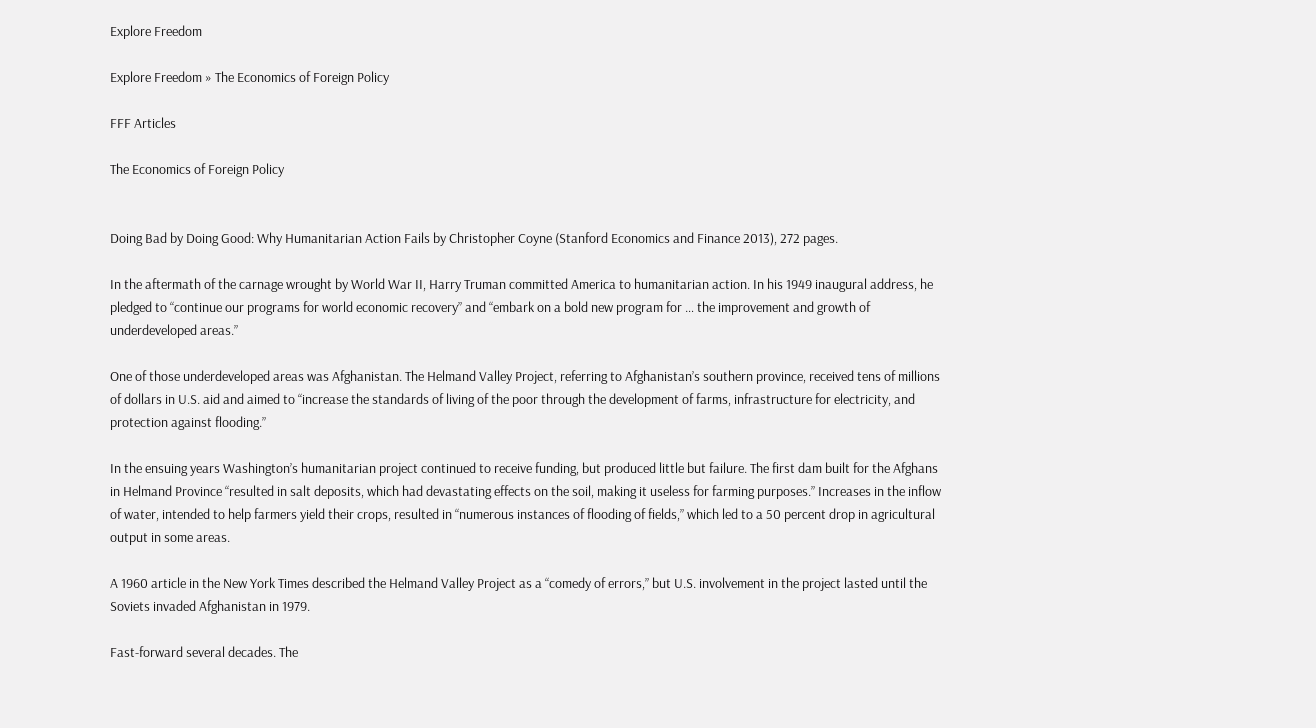Explore Freedom

Explore Freedom » The Economics of Foreign Policy

FFF Articles

The Economics of Foreign Policy


Doing Bad by Doing Good: Why Humanitarian Action Fails by Christopher Coyne (Stanford Economics and Finance 2013), 272 pages.

In the aftermath of the carnage wrought by World War II, Harry Truman committed America to humanitarian action. In his 1949 inaugural address, he pledged to “continue our programs for world economic recovery” and “embark on a bold new program for … the improvement and growth of underdeveloped areas.”

One of those underdeveloped areas was Afghanistan. The Helmand Valley Project, referring to Afghanistan’s southern province, received tens of millions of dollars in U.S. aid and aimed to “increase the standards of living of the poor through the development of farms, infrastructure for electricity, and protection against flooding.”

In the ensuing years Washington’s humanitarian project continued to receive funding, but produced little but failure. The first dam built for the Afghans in Helmand Province “resulted in salt deposits, which had devastating effects on the soil, making it useless for farming purposes.” Increases in the inflow of water, intended to help farmers yield their crops, resulted in “numerous instances of flooding of fields,” which led to a 50 percent drop in agricultural output in some areas.

A 1960 article in the New York Times described the Helmand Valley Project as a “comedy of errors,” but U.S. involvement in the project lasted until the Soviets invaded Afghanistan in 1979.

Fast-forward several decades. The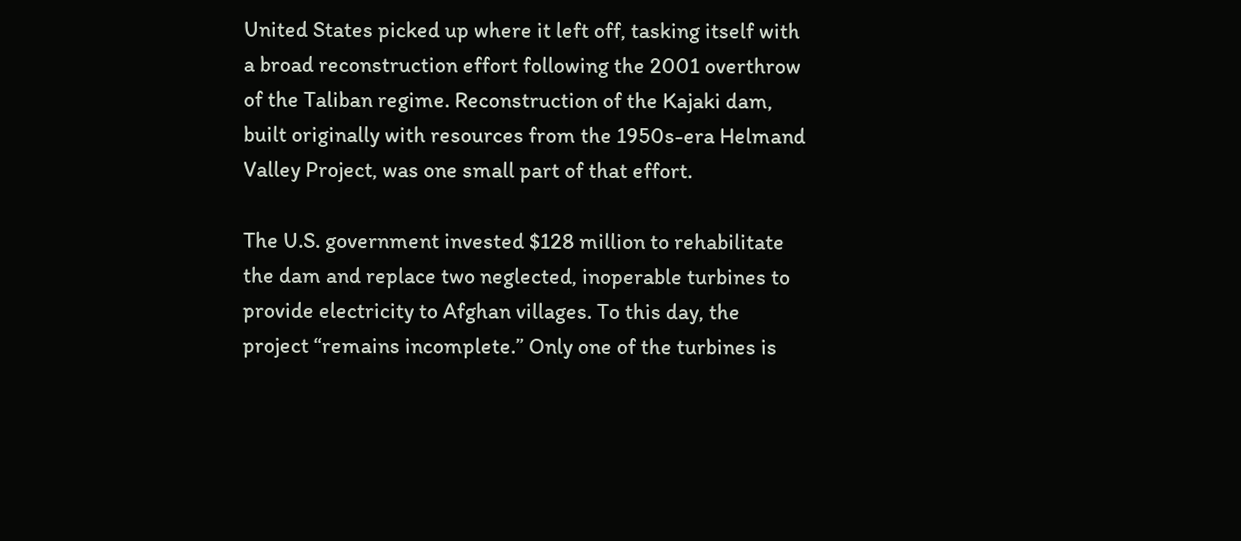United States picked up where it left off, tasking itself with a broad reconstruction effort following the 2001 overthrow of the Taliban regime. Reconstruction of the Kajaki dam, built originally with resources from the 1950s-era Helmand Valley Project, was one small part of that effort.

The U.S. government invested $128 million to rehabilitate the dam and replace two neglected, inoperable turbines to provide electricity to Afghan villages. To this day, the project “remains incomplete.” Only one of the turbines is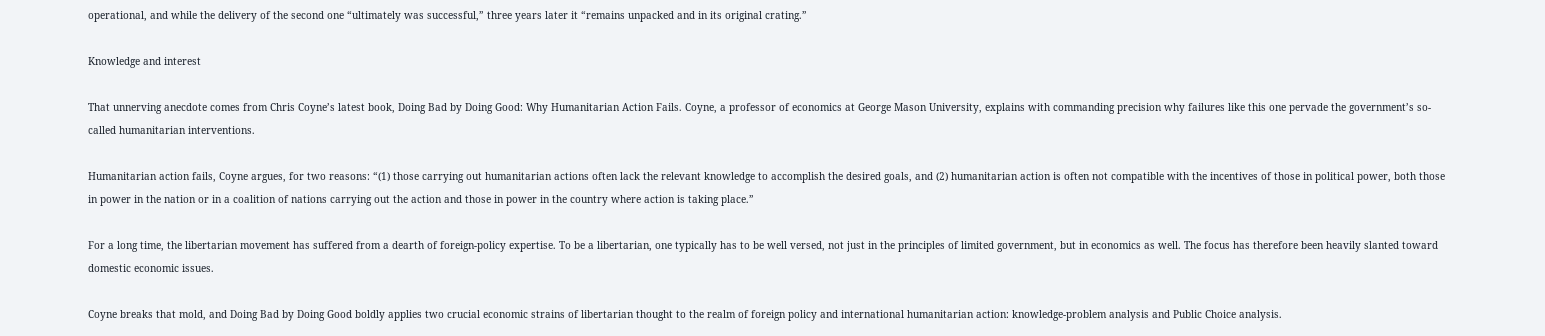operational, and while the delivery of the second one “ultimately was successful,” three years later it “remains unpacked and in its original crating.”

Knowledge and interest

That unnerving anecdote comes from Chris Coyne’s latest book, Doing Bad by Doing Good: Why Humanitarian Action Fails. Coyne, a professor of economics at George Mason University, explains with commanding precision why failures like this one pervade the government’s so-called humanitarian interventions.

Humanitarian action fails, Coyne argues, for two reasons: “(1) those carrying out humanitarian actions often lack the relevant knowledge to accomplish the desired goals, and (2) humanitarian action is often not compatible with the incentives of those in political power, both those in power in the nation or in a coalition of nations carrying out the action and those in power in the country where action is taking place.”

For a long time, the libertarian movement has suffered from a dearth of foreign-policy expertise. To be a libertarian, one typically has to be well versed, not just in the principles of limited government, but in economics as well. The focus has therefore been heavily slanted toward domestic economic issues.

Coyne breaks that mold, and Doing Bad by Doing Good boldly applies two crucial economic strains of libertarian thought to the realm of foreign policy and international humanitarian action: knowledge-problem analysis and Public Choice analysis.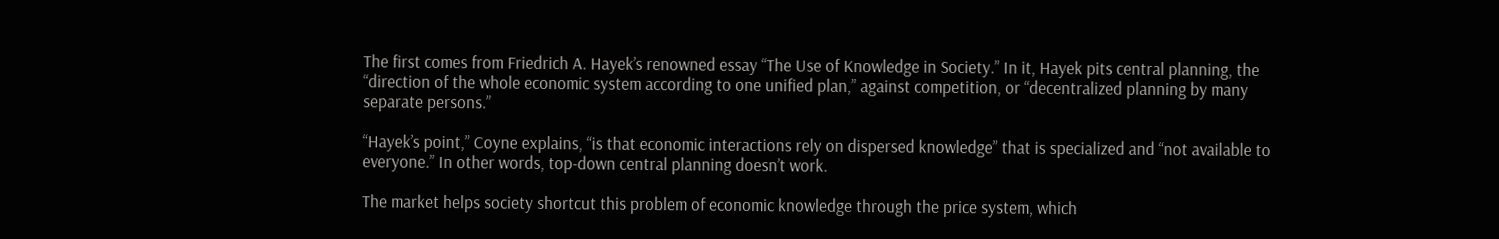The first comes from Friedrich A. Hayek’s renowned essay “The Use of Knowledge in Society.” In it, Hayek pits central planning, the “direction of the whole economic system according to one unified plan,” against competition, or “decentralized planning by many separate persons.”

“Hayek’s point,” Coyne explains, “is that economic interactions rely on dispersed knowledge” that is specialized and “not available to everyone.” In other words, top-down central planning doesn’t work.

The market helps society shortcut this problem of economic knowledge through the price system, which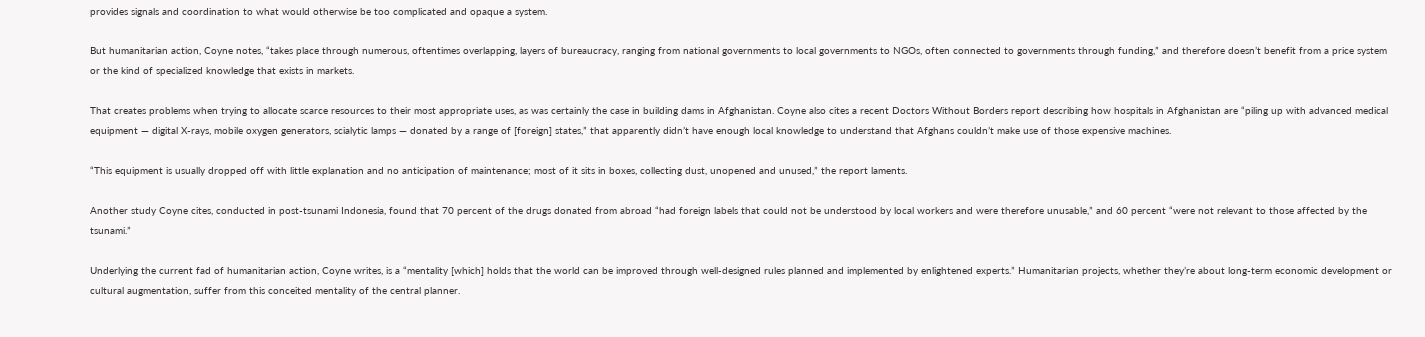provides signals and coordination to what would otherwise be too complicated and opaque a system.

But humanitarian action, Coyne notes, “takes place through numerous, oftentimes overlapping, layers of bureaucracy, ranging from national governments to local governments to NGOs, often connected to governments through funding,” and therefore doesn’t benefit from a price system or the kind of specialized knowledge that exists in markets.

That creates problems when trying to allocate scarce resources to their most appropriate uses, as was certainly the case in building dams in Afghanistan. Coyne also cites a recent Doctors Without Borders report describing how hospitals in Afghanistan are “piling up with advanced medical equipment — digital X-rays, mobile oxygen generators, scialytic lamps — donated by a range of [foreign] states,” that apparently didn’t have enough local knowledge to understand that Afghans couldn’t make use of those expensive machines.

“This equipment is usually dropped off with little explanation and no anticipation of maintenance; most of it sits in boxes, collecting dust, unopened and unused,” the report laments.

Another study Coyne cites, conducted in post-tsunami Indonesia, found that 70 percent of the drugs donated from abroad “had foreign labels that could not be understood by local workers and were therefore unusable,” and 60 percent “were not relevant to those affected by the tsunami.”

Underlying the current fad of humanitarian action, Coyne writes, is a “mentality [which] holds that the world can be improved through well-designed rules planned and implemented by enlightened experts.” Humanitarian projects, whether they’re about long-term economic development or cultural augmentation, suffer from this conceited mentality of the central planner.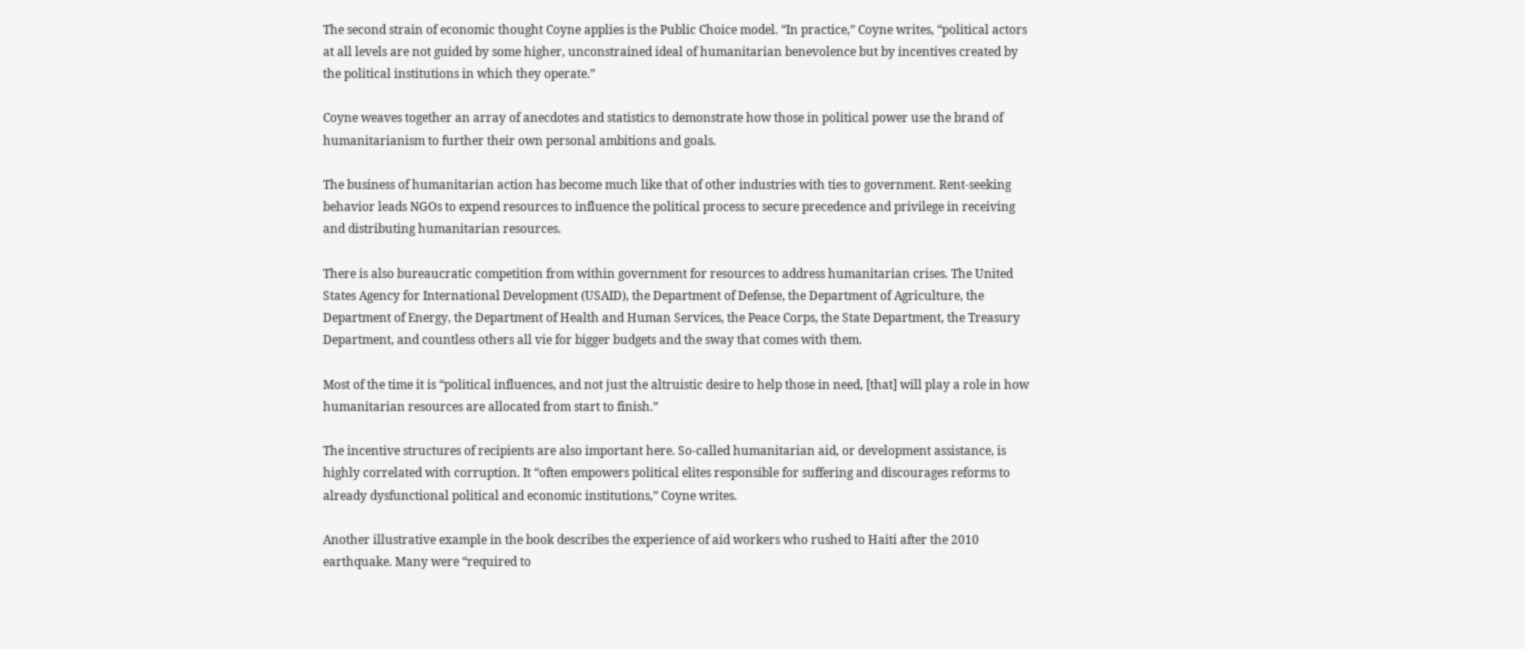The second strain of economic thought Coyne applies is the Public Choice model. “In practice,” Coyne writes, “political actors at all levels are not guided by some higher, unconstrained ideal of humanitarian benevolence but by incentives created by the political institutions in which they operate.”

Coyne weaves together an array of anecdotes and statistics to demonstrate how those in political power use the brand of humanitarianism to further their own personal ambitions and goals.

The business of humanitarian action has become much like that of other industries with ties to government. Rent-seeking behavior leads NGOs to expend resources to influence the political process to secure precedence and privilege in receiving and distributing humanitarian resources.

There is also bureaucratic competition from within government for resources to address humanitarian crises. The United States Agency for International Development (USAID), the Department of Defense, the Department of Agriculture, the Department of Energy, the Department of Health and Human Services, the Peace Corps, the State Department, the Treasury Department, and countless others all vie for bigger budgets and the sway that comes with them.

Most of the time it is “political influences, and not just the altruistic desire to help those in need, [that] will play a role in how humanitarian resources are allocated from start to finish.”

The incentive structures of recipients are also important here. So-called humanitarian aid, or development assistance, is highly correlated with corruption. It “often empowers political elites responsible for suffering and discourages reforms to already dysfunctional political and economic institutions,” Coyne writes.

Another illustrative example in the book describes the experience of aid workers who rushed to Haiti after the 2010 earthquake. Many were “required to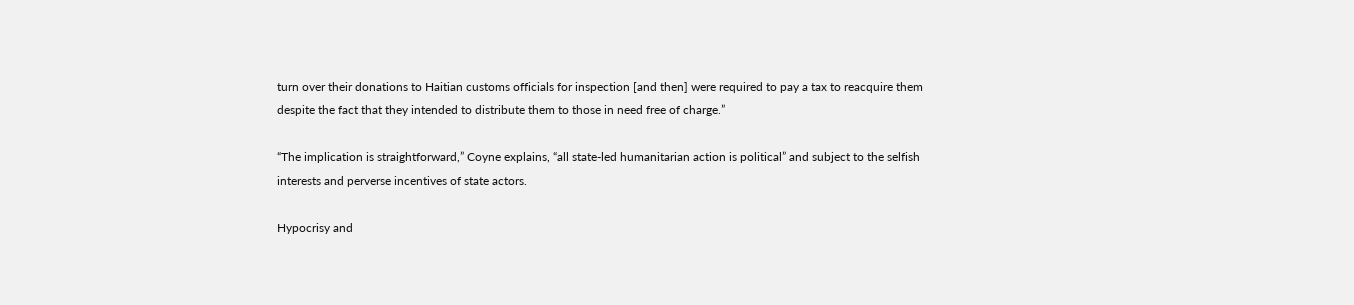turn over their donations to Haitian customs officials for inspection [and then] were required to pay a tax to reacquire them despite the fact that they intended to distribute them to those in need free of charge.”

“The implication is straightforward,” Coyne explains, “all state-led humanitarian action is political” and subject to the selfish interests and perverse incentives of state actors.

Hypocrisy and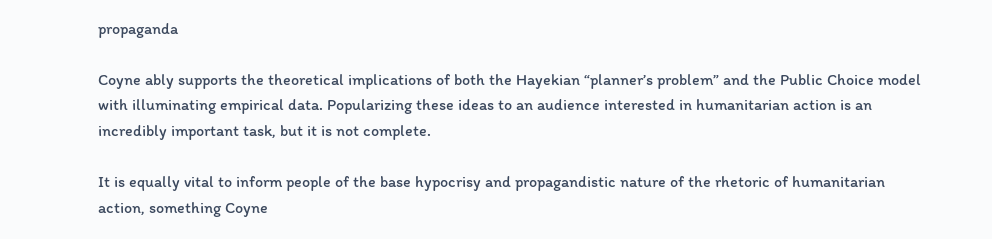propaganda

Coyne ably supports the theoretical implications of both the Hayekian “planner’s problem” and the Public Choice model with illuminating empirical data. Popularizing these ideas to an audience interested in humanitarian action is an incredibly important task, but it is not complete.

It is equally vital to inform people of the base hypocrisy and propagandistic nature of the rhetoric of humanitarian action, something Coyne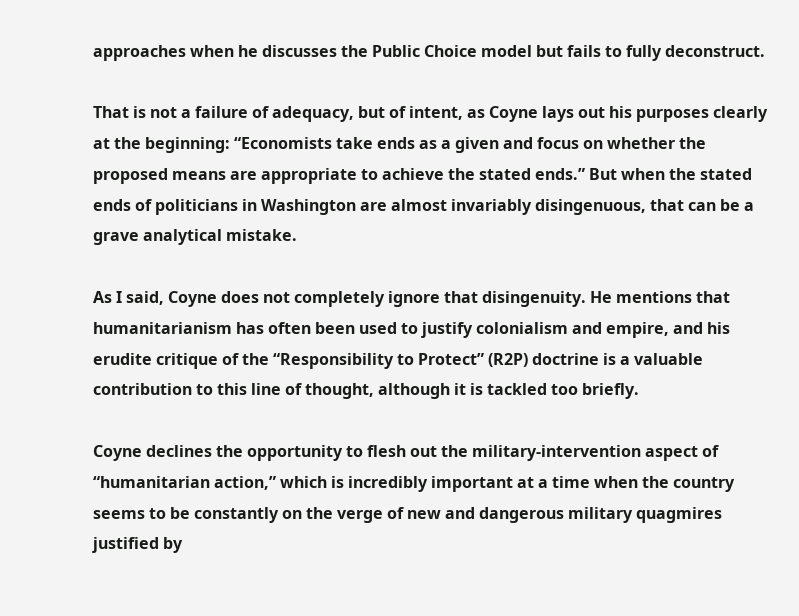approaches when he discusses the Public Choice model but fails to fully deconstruct.

That is not a failure of adequacy, but of intent, as Coyne lays out his purposes clearly at the beginning: “Economists take ends as a given and focus on whether the proposed means are appropriate to achieve the stated ends.” But when the stated ends of politicians in Washington are almost invariably disingenuous, that can be a grave analytical mistake.

As I said, Coyne does not completely ignore that disingenuity. He mentions that humanitarianism has often been used to justify colonialism and empire, and his erudite critique of the “Responsibility to Protect” (R2P) doctrine is a valuable contribution to this line of thought, although it is tackled too briefly.

Coyne declines the opportunity to flesh out the military-intervention aspect of “humanitarian action,” which is incredibly important at a time when the country seems to be constantly on the verge of new and dangerous military quagmires justified by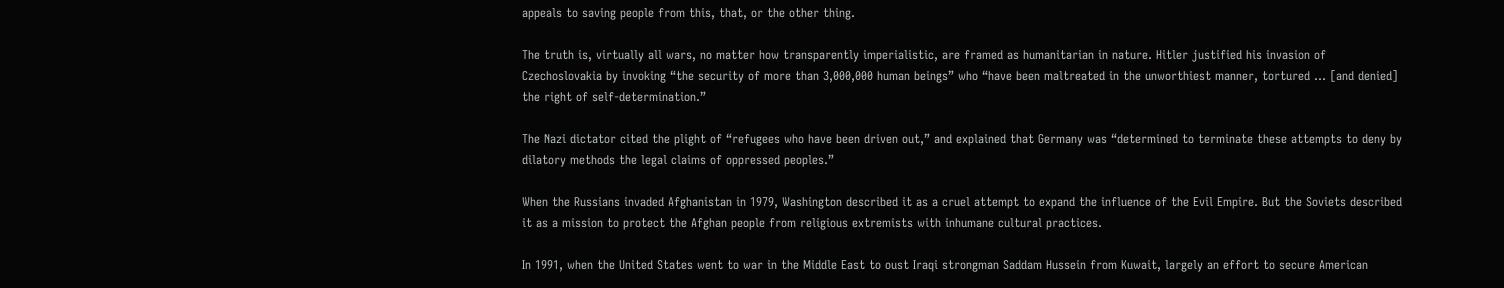appeals to saving people from this, that, or the other thing.

The truth is, virtually all wars, no matter how transparently imperialistic, are framed as humanitarian in nature. Hitler justified his invasion of Czechoslovakia by invoking “the security of more than 3,000,000 human beings” who “have been maltreated in the unworthiest manner, tortured … [and denied] the right of self-determination.”

The Nazi dictator cited the plight of “refugees who have been driven out,” and explained that Germany was “determined to terminate these attempts to deny by dilatory methods the legal claims of oppressed peoples.”

When the Russians invaded Afghanistan in 1979, Washington described it as a cruel attempt to expand the influence of the Evil Empire. But the Soviets described it as a mission to protect the Afghan people from religious extremists with inhumane cultural practices.

In 1991, when the United States went to war in the Middle East to oust Iraqi strongman Saddam Hussein from Kuwait, largely an effort to secure American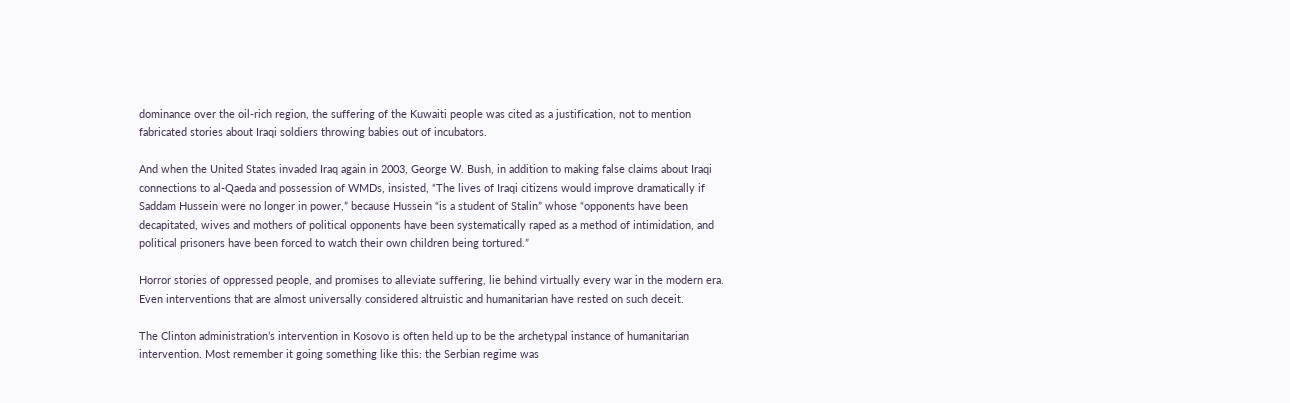dominance over the oil-rich region, the suffering of the Kuwaiti people was cited as a justification, not to mention fabricated stories about Iraqi soldiers throwing babies out of incubators.

And when the United States invaded Iraq again in 2003, George W. Bush, in addition to making false claims about Iraqi connections to al-Qaeda and possession of WMDs, insisted, “The lives of Iraqi citizens would improve dramatically if Saddam Hussein were no longer in power,” because Hussein “is a student of Stalin” whose “opponents have been decapitated, wives and mothers of political opponents have been systematically raped as a method of intimidation, and political prisoners have been forced to watch their own children being tortured.”

Horror stories of oppressed people, and promises to alleviate suffering, lie behind virtually every war in the modern era. Even interventions that are almost universally considered altruistic and humanitarian have rested on such deceit.

The Clinton administration’s intervention in Kosovo is often held up to be the archetypal instance of humanitarian intervention. Most remember it going something like this: the Serbian regime was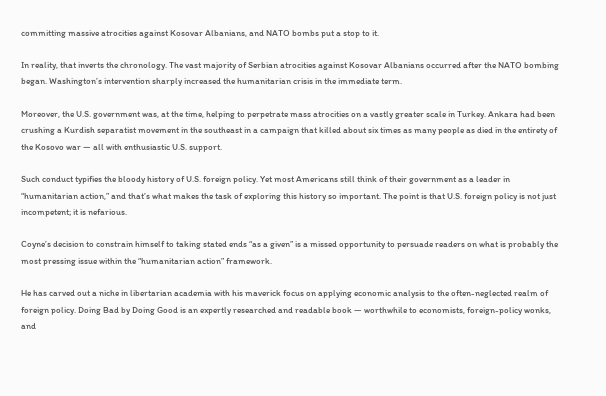committing massive atrocities against Kosovar Albanians, and NATO bombs put a stop to it.

In reality, that inverts the chronology. The vast majority of Serbian atrocities against Kosovar Albanians occurred after the NATO bombing began. Washington’s intervention sharply increased the humanitarian crisis in the immediate term.

Moreover, the U.S. government was, at the time, helping to perpetrate mass atrocities on a vastly greater scale in Turkey. Ankara had been crushing a Kurdish separatist movement in the southeast in a campaign that killed about six times as many people as died in the entirety of the Kosovo war — all with enthusiastic U.S. support.

Such conduct typifies the bloody history of U.S. foreign policy. Yet most Americans still think of their government as a leader in “humanitarian action,” and that’s what makes the task of exploring this history so important. The point is that U.S. foreign policy is not just incompetent; it is nefarious.

Coyne’s decision to constrain himself to taking stated ends “as a given” is a missed opportunity to persuade readers on what is probably the most pressing issue within the “humanitarian action” framework.

He has carved out a niche in libertarian academia with his maverick focus on applying economic analysis to the often-neglected realm of foreign policy. Doing Bad by Doing Good is an expertly researched and readable book — worthwhile to economists, foreign-policy wonks, and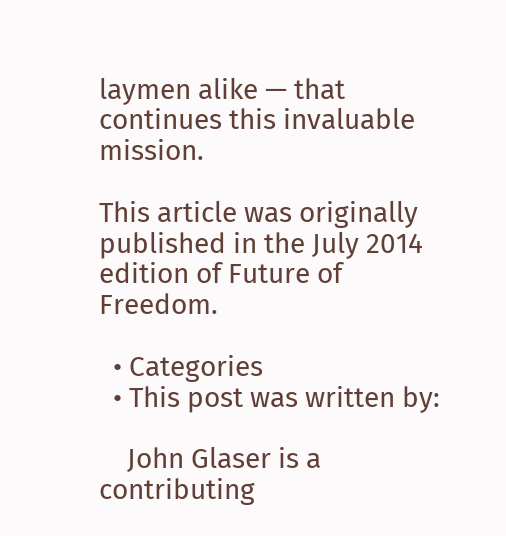laymen alike — that continues this invaluable mission.

This article was originally published in the July 2014 edition of Future of Freedom.

  • Categories
  • This post was written by:

    John Glaser is a contributing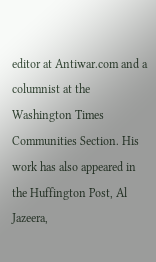editor at Antiwar.com and a columnist at the Washington Times Communities Section. His work has also appeared in the Huffington Post, Al Jazeera,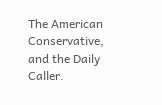The American Conservative, and the Daily Caller.